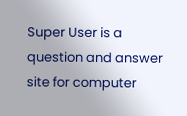Super User is a question and answer site for computer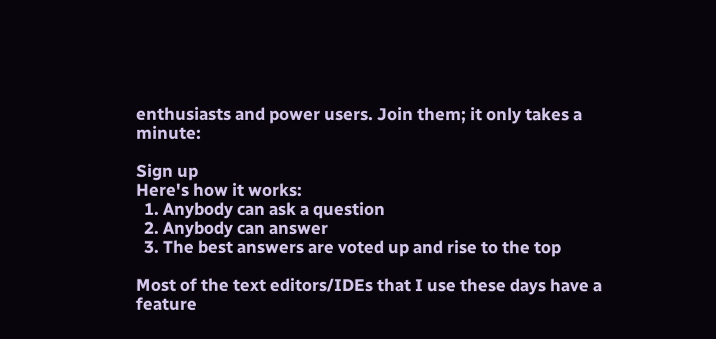enthusiasts and power users. Join them; it only takes a minute:

Sign up
Here's how it works:
  1. Anybody can ask a question
  2. Anybody can answer
  3. The best answers are voted up and rise to the top

Most of the text editors/IDEs that I use these days have a feature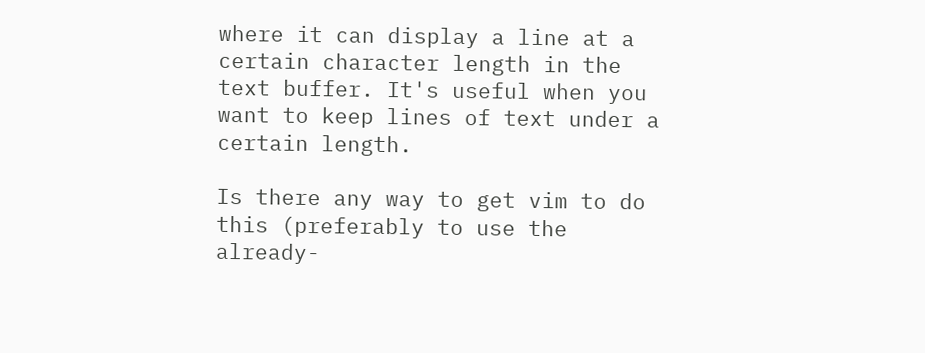where it can display a line at a certain character length in the text buffer. It's useful when you want to keep lines of text under a certain length.

Is there any way to get vim to do this (preferably to use the already-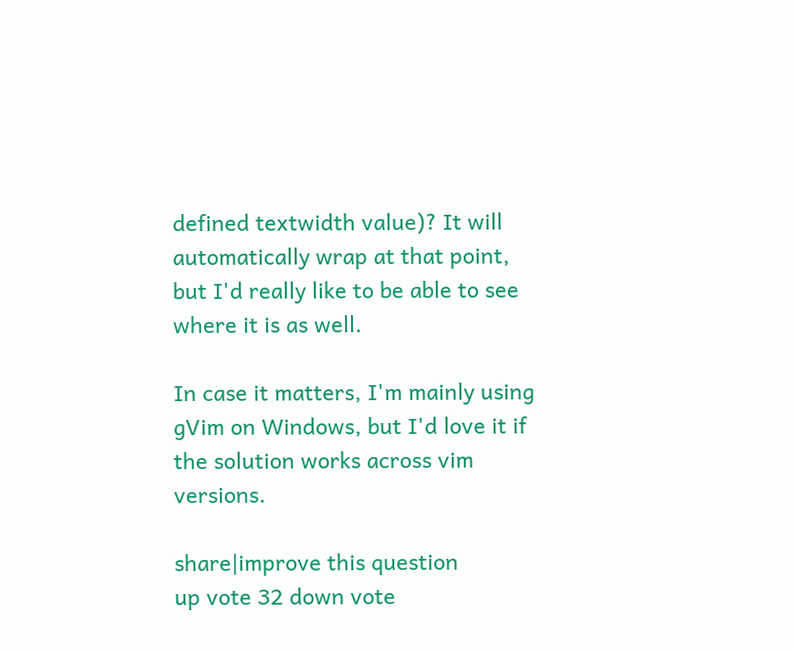defined textwidth value)? It will automatically wrap at that point, but I'd really like to be able to see where it is as well.

In case it matters, I'm mainly using gVim on Windows, but I'd love it if the solution works across vim versions.

share|improve this question
up vote 32 down vote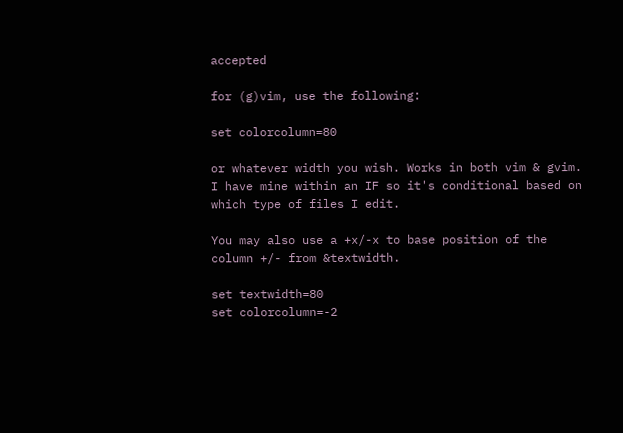accepted

for (g)vim, use the following:

set colorcolumn=80

or whatever width you wish. Works in both vim & gvim. I have mine within an IF so it's conditional based on which type of files I edit.

You may also use a +x/-x to base position of the column +/- from &textwidth.

set textwidth=80
set colorcolumn=-2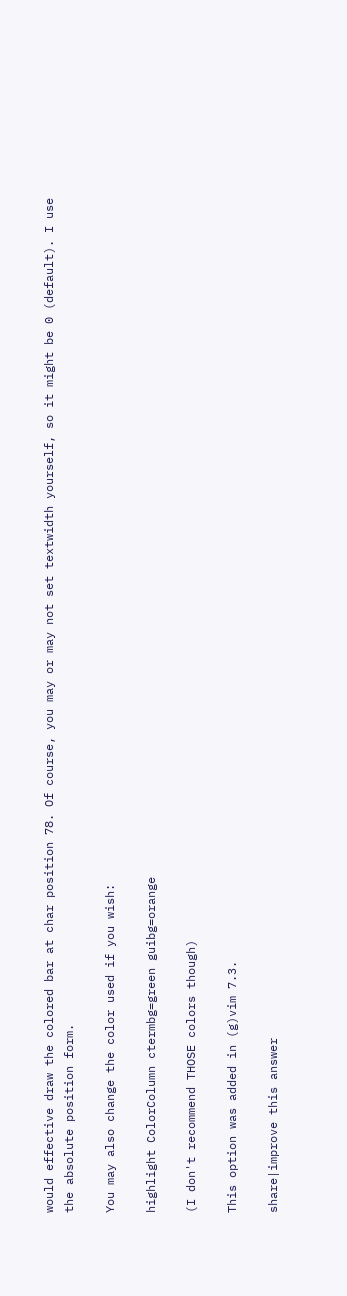would effective draw the colored bar at char position 78. Of course, you may or may not set textwidth yourself, so it might be 0 (default). I use the absolute position form.

You may also change the color used if you wish:

highlight ColorColumn ctermbg=green guibg=orange

(I don't recommend THOSE colors though)

This option was added in (g)vim 7.3.

share|improve this answer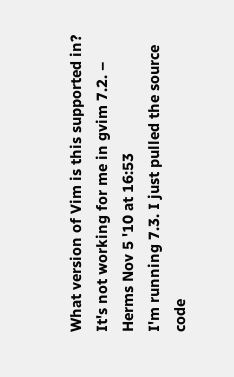What version of Vim is this supported in? It's not working for me in gvim 7.2. – Herms Nov 5 '10 at 16:53
I'm running 7.3. I just pulled the source code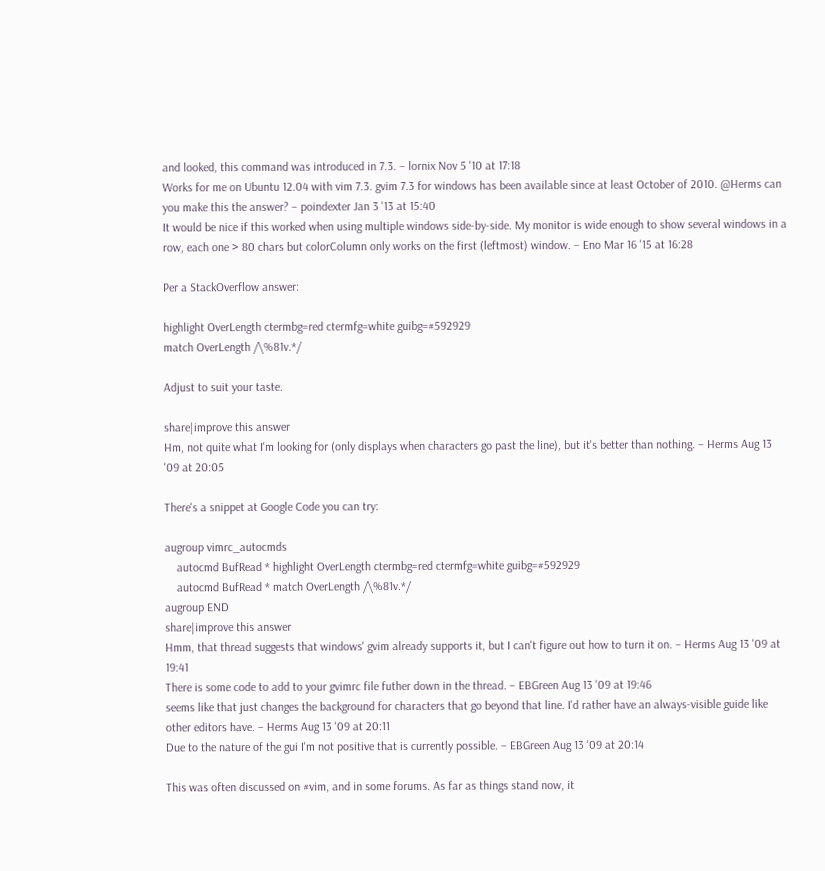and looked, this command was introduced in 7.3. – lornix Nov 5 '10 at 17:18
Works for me on Ubuntu 12.04 with vim 7.3. gvim 7.3 for windows has been available since at least October of 2010. @Herms can you make this the answer? – poindexter Jan 3 '13 at 15:40
It would be nice if this worked when using multiple windows side-by-side. My monitor is wide enough to show several windows in a row, each one > 80 chars but colorColumn only works on the first (leftmost) window. – Eno Mar 16 '15 at 16:28

Per a StackOverflow answer:

highlight OverLength ctermbg=red ctermfg=white guibg=#592929
match OverLength /\%81v.*/

Adjust to suit your taste.

share|improve this answer
Hm, not quite what I'm looking for (only displays when characters go past the line), but it's better than nothing. – Herms Aug 13 '09 at 20:05

There's a snippet at Google Code you can try:

augroup vimrc_autocmds
    autocmd BufRead * highlight OverLength ctermbg=red ctermfg=white guibg=#592929
    autocmd BufRead * match OverLength /\%81v.*/
augroup END
share|improve this answer
Hmm, that thread suggests that windows' gvim already supports it, but I can't figure out how to turn it on. – Herms Aug 13 '09 at 19:41
There is some code to add to your gvimrc file futher down in the thread. – EBGreen Aug 13 '09 at 19:46
seems like that just changes the background for characters that go beyond that line. I'd rather have an always-visible guide like other editors have. – Herms Aug 13 '09 at 20:11
Due to the nature of the gui I'm not positive that is currently possible. – EBGreen Aug 13 '09 at 20:14

This was often discussed on #vim, and in some forums. As far as things stand now, it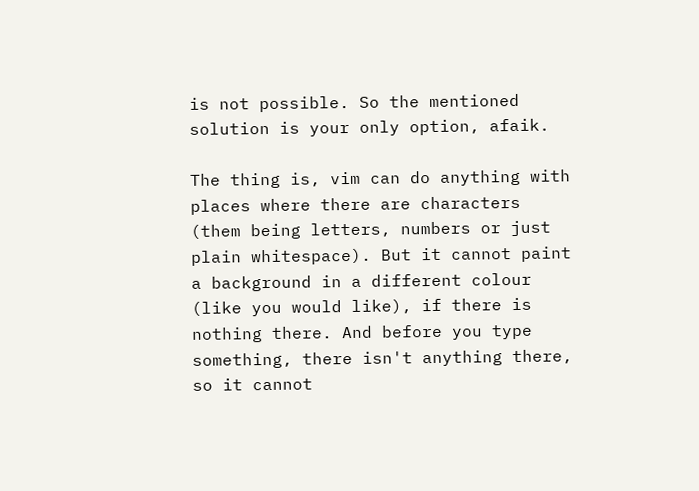is not possible. So the mentioned solution is your only option, afaik.

The thing is, vim can do anything with places where there are characters (them being letters, numbers or just plain whitespace). But it cannot paint a background in a different colour (like you would like), if there is nothing there. And before you type something, there isn't anything there, so it cannot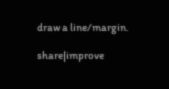draw a line/margin.

share|improve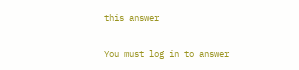this answer

You must log in to answer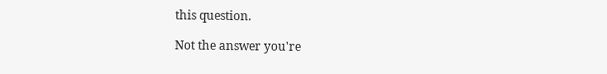this question.

Not the answer you're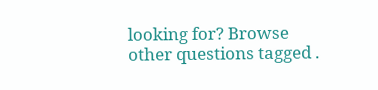looking for? Browse other questions tagged .